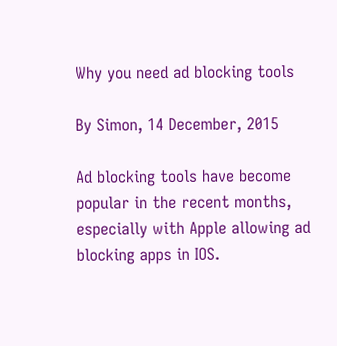Why you need ad blocking tools

By Simon, 14 December, 2015

Ad blocking tools have become popular in the recent months, especially with Apple allowing ad blocking apps in IOS.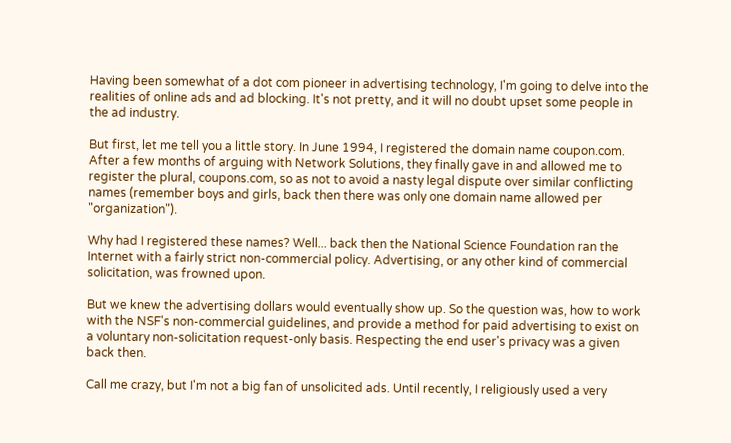Having been somewhat of a dot com pioneer in advertising technology, I'm going to delve into the realities of online ads and ad blocking. It's not pretty, and it will no doubt upset some people in the ad industry.

But first, let me tell you a little story. In June 1994, I registered the domain name coupon.com. After a few months of arguing with Network Solutions, they finally gave in and allowed me to register the plural, coupons.com, so as not to avoid a nasty legal dispute over similar conflicting names (remember boys and girls, back then there was only one domain name allowed per "organization").

Why had I registered these names? Well... back then the National Science Foundation ran the Internet with a fairly strict non-commercial policy. Advertising, or any other kind of commercial solicitation, was frowned upon.

But we knew the advertising dollars would eventually show up. So the question was, how to work with the NSF's non-commercial guidelines, and provide a method for paid advertising to exist on a voluntary non-solicitation request-only basis. Respecting the end user's privacy was a given back then.

Call me crazy, but I'm not a big fan of unsolicited ads. Until recently, I religiously used a very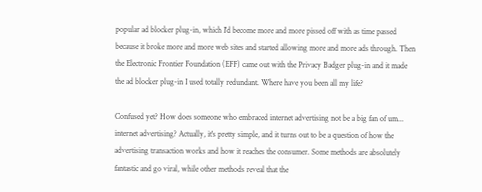popular ad blocker plug-in, which I'd become more and more pissed off with as time passed because it broke more and more web sites and started allowing more and more ads through. Then the Electronic Frontier Foundation (EFF) came out with the Privacy Badger plug-in and it made the ad blocker plug-in I used totally redundant. Where have you been all my life?

Confused yet? How does someone who embraced internet advertising not be a big fan of um... internet advertising? Actually, it's pretty simple, and it turns out to be a question of how the advertising transaction works and how it reaches the consumer. Some methods are absolutely fantastic and go viral, while other methods reveal that the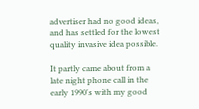advertiser had no good ideas, and has settled for the lowest quality invasive idea possible.

It partly came about from a late night phone call in the early 1990's with my good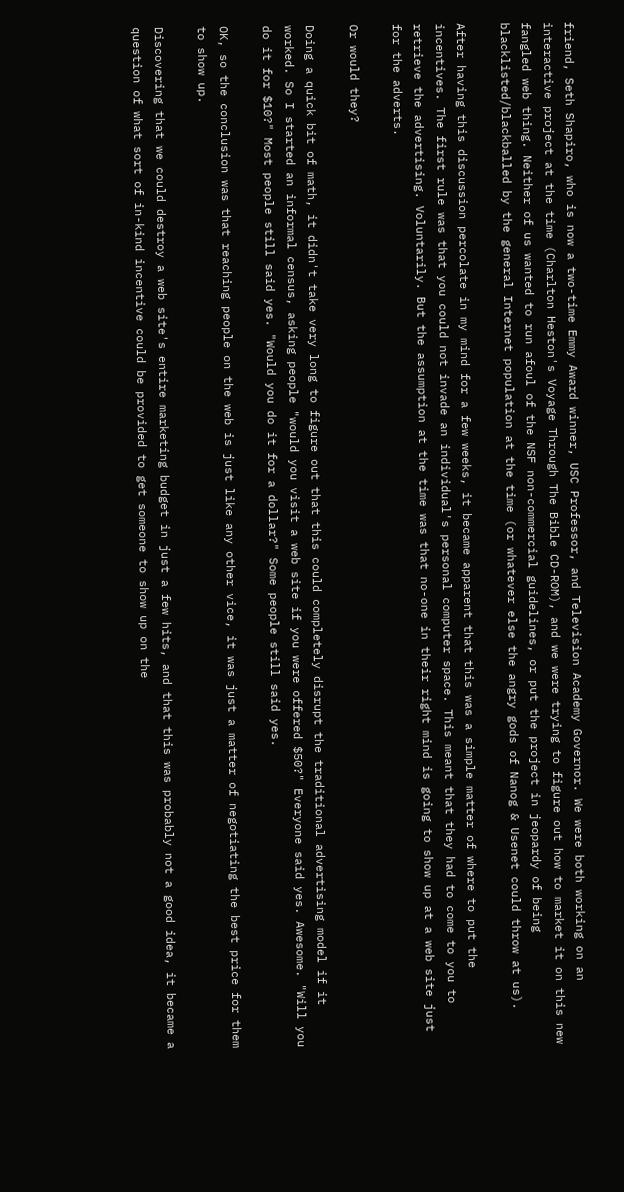friend, Seth Shapiro, who is now a two-time Emmy Award winner, USC Professor, and Television Academy Governor. We were both working on an interactive project at the time (Charlton Heston's Voyage Through The Bible CD-ROM), and we were trying to figure out how to market it on this new fangled web thing. Neither of us wanted to run afoul of the NSF non-commercial guidelines, or put the project in jeopardy of being blacklisted/blackballed by the general Internet population at the time (or whatever else the angry gods of Nanog & Usenet could throw at us).

After having this discussion percolate in my mind for a few weeks, it became apparent that this was a simple matter of where to put the incentives. The first rule was that you could not invade an individual's personal computer space. This meant that they had to come to you to retrieve the advertising. Voluntarily. But the assumption at the time was that no-one in their right mind is going to show up at a web site just for the adverts.

Or would they?

Doing a quick bit of math, it didn't take very long to figure out that this could completely disrupt the traditional advertising model if it worked. So I started an informal census, asking people "would you visit a web site if you were offered $50?" Everyone said yes. Awesome. "Will you do it for $10?" Most people still said yes. "Would you do it for a dollar?" Some people still said yes.

OK, so the conclusion was that reaching people on the web is just like any other vice, it was just a matter of negotiating the best price for them to show up.

Discovering that we could destroy a web site's entire marketing budget in just a few hits, and that this was probably not a good idea, it became a question of what sort of in-kind incentive could be provided to get someone to show up on the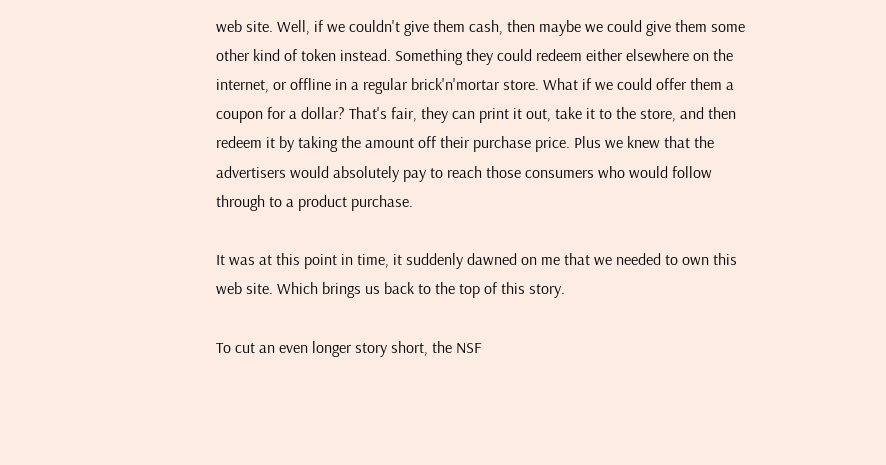web site. Well, if we couldn't give them cash, then maybe we could give them some other kind of token instead. Something they could redeem either elsewhere on the internet, or offline in a regular brick'n'mortar store. What if we could offer them a coupon for a dollar? That's fair, they can print it out, take it to the store, and then redeem it by taking the amount off their purchase price. Plus we knew that the advertisers would absolutely pay to reach those consumers who would follow through to a product purchase.

It was at this point in time, it suddenly dawned on me that we needed to own this web site. Which brings us back to the top of this story.

To cut an even longer story short, the NSF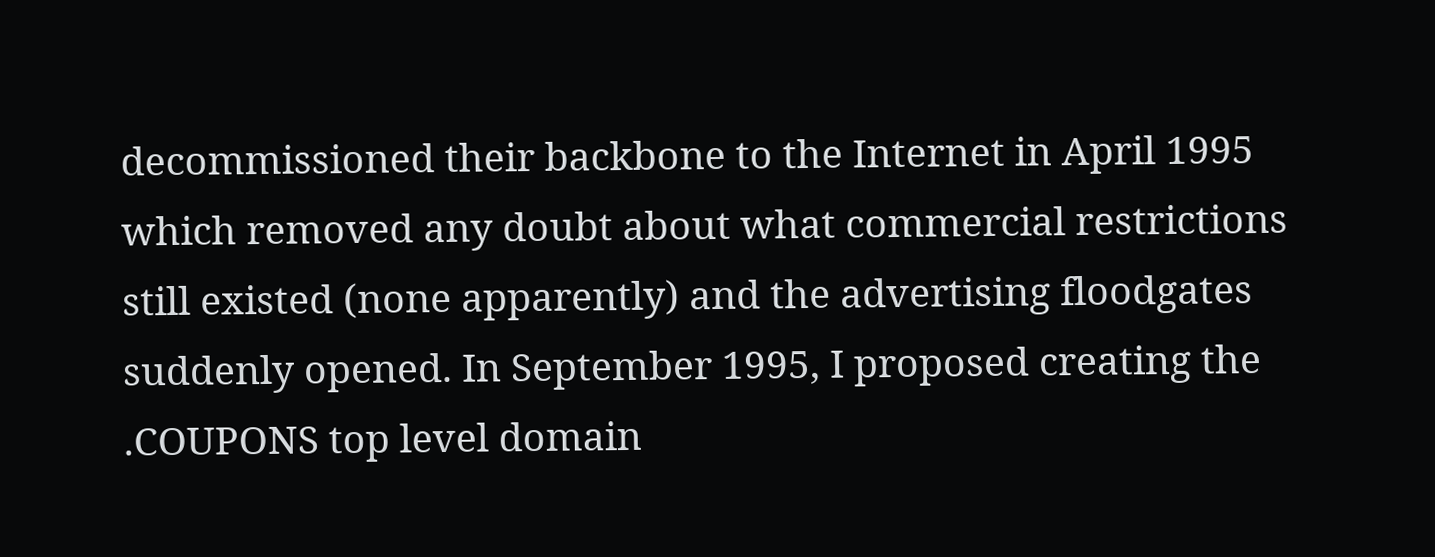decommissioned their backbone to the Internet in April 1995 which removed any doubt about what commercial restrictions still existed (none apparently) and the advertising floodgates suddenly opened. In September 1995, I proposed creating the .COUPONS top level domain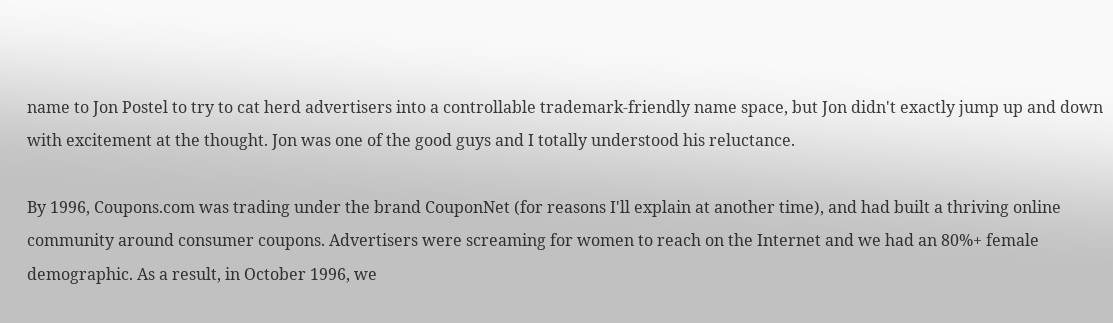name to Jon Postel to try to cat herd advertisers into a controllable trademark-friendly name space, but Jon didn't exactly jump up and down with excitement at the thought. Jon was one of the good guys and I totally understood his reluctance.

By 1996, Coupons.com was trading under the brand CouponNet (for reasons I'll explain at another time), and had built a thriving online community around consumer coupons. Advertisers were screaming for women to reach on the Internet and we had an 80%+ female demographic. As a result, in October 1996, we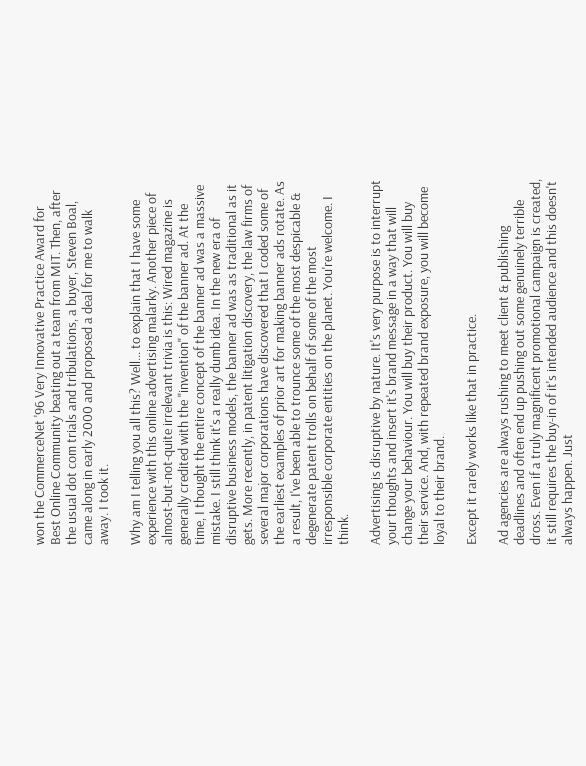won the CommerceNet '96 Very Innovative Practice Award for Best Online Community beating out a team from MIT. Then, after the usual dot com trials and tribulations, a buyer, Steven Boal, came along in early 2000 and proposed a deal for me to walk away. I took it.

Why am I telling you all this? Well... to explain that I have some experience with this online advertising malarky. Another piece of almost-but-not-quite irrelevant trivia is this: Wired magazine is generally credited with the "invention" of the banner ad. At the time, I thought the entire concept of the banner ad was a massive mistake. I still think it's a really dumb idea. In the new era of disruptive business models, the banner ad was as traditional as it gets. More recently, in patent litigation discovery, the law firms of several major corporations have discovered that I coded some of the earliest examples of prior art for making banner ads rotate. As a result, I've been able to trounce some of the most despicable & degenerate patent trolls on behalf of some of the most irresponsible corporate entities on the planet. You're welcome. I think.

Advertising is disruptive by nature. It's very purpose is to interrupt your thoughts and insert it's brand message in a way that will change your behaviour. You will buy their product. You will buy their service. And, with repeated brand exposure, you will become loyal to their brand.

Except it rarely works like that in practice.

Ad agencies are always rushing to meet client & publishing deadlines and often end up pushing out some genuinely terrible dross. Even if a truly magnificent promotional campaign is created, it still requires the buy-in of it's intended audience and this doesn't always happen. Just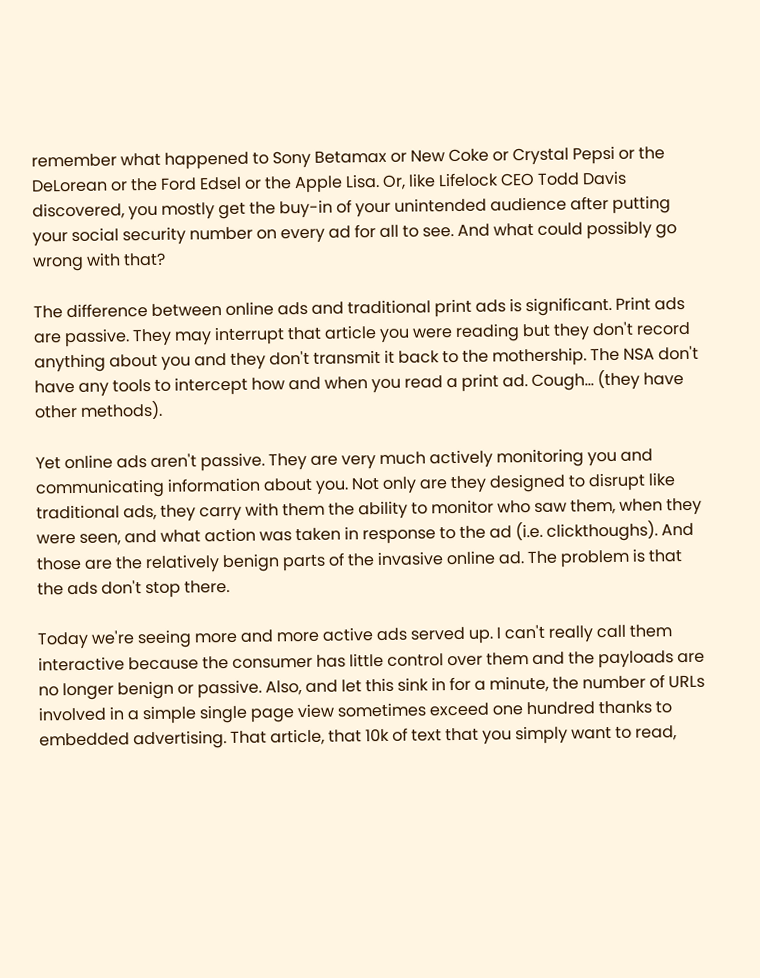remember what happened to Sony Betamax or New Coke or Crystal Pepsi or the DeLorean or the Ford Edsel or the Apple Lisa. Or, like Lifelock CEO Todd Davis discovered, you mostly get the buy-in of your unintended audience after putting your social security number on every ad for all to see. And what could possibly go wrong with that?

The difference between online ads and traditional print ads is significant. Print ads are passive. They may interrupt that article you were reading but they don't record anything about you and they don't transmit it back to the mothership. The NSA don't have any tools to intercept how and when you read a print ad. Cough... (they have other methods).

Yet online ads aren't passive. They are very much actively monitoring you and communicating information about you. Not only are they designed to disrupt like traditional ads, they carry with them the ability to monitor who saw them, when they were seen, and what action was taken in response to the ad (i.e. clickthoughs). And those are the relatively benign parts of the invasive online ad. The problem is that the ads don't stop there.

Today we're seeing more and more active ads served up. I can't really call them interactive because the consumer has little control over them and the payloads are no longer benign or passive. Also, and let this sink in for a minute, the number of URLs involved in a simple single page view sometimes exceed one hundred thanks to embedded advertising. That article, that 10k of text that you simply want to read,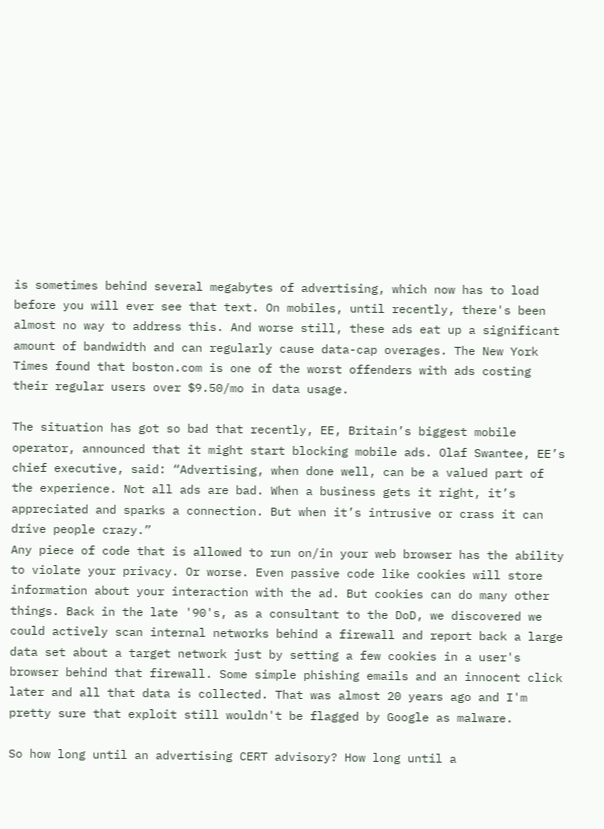is sometimes behind several megabytes of advertising, which now has to load before you will ever see that text. On mobiles, until recently, there's been almost no way to address this. And worse still, these ads eat up a significant amount of bandwidth and can regularly cause data-cap overages. The New York Times found that boston.com is one of the worst offenders with ads costing their regular users over $9.50/mo in data usage.

The situation has got so bad that recently, EE, Britain’s biggest mobile operator, announced that it might start blocking mobile ads. Olaf Swantee, EE’s chief executive, said: “Advertising, when done well, can be a valued part of the experience. Not all ads are bad. When a business gets it right, it’s appreciated and sparks a connection. But when it’s intrusive or crass it can drive people crazy.”
Any piece of code that is allowed to run on/in your web browser has the ability to violate your privacy. Or worse. Even passive code like cookies will store information about your interaction with the ad. But cookies can do many other things. Back in the late '90's, as a consultant to the DoD, we discovered we could actively scan internal networks behind a firewall and report back a large data set about a target network just by setting a few cookies in a user's browser behind that firewall. Some simple phishing emails and an innocent click later and all that data is collected. That was almost 20 years ago and I'm pretty sure that exploit still wouldn't be flagged by Google as malware.

So how long until an advertising CERT advisory? How long until a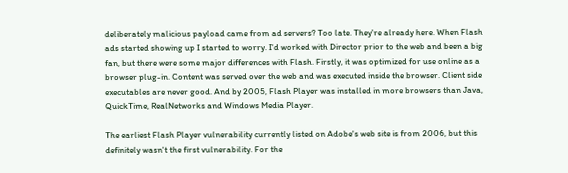deliberately malicious payload came from ad servers? Too late. They're already here. When Flash ads started showing up I started to worry. I'd worked with Director prior to the web and been a big fan, but there were some major differences with Flash. Firstly, it was optimized for use online as a browser plug-in. Content was served over the web and was executed inside the browser. Client side executables are never good. And by 2005, Flash Player was installed in more browsers than Java, QuickTime, RealNetworks and Windows Media Player.

The earliest Flash Player vulnerability currently listed on Adobe's web site is from 2006, but this definitely wasn't the first vulnerability. For the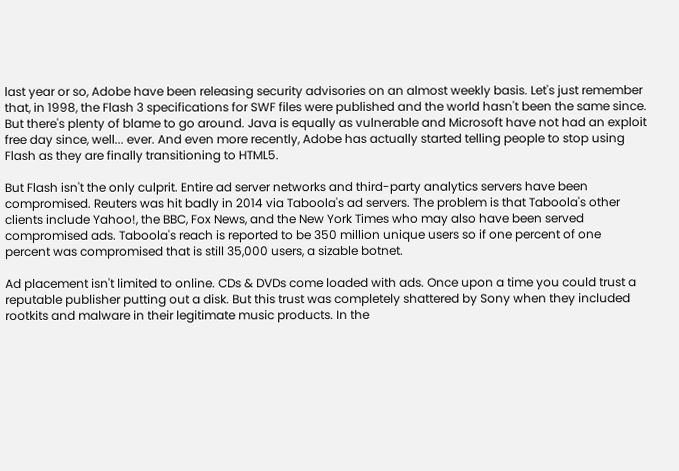last year or so, Adobe have been releasing security advisories on an almost weekly basis. Let's just remember that, in 1998, the Flash 3 specifications for SWF files were published and the world hasn't been the same since. But there's plenty of blame to go around. Java is equally as vulnerable and Microsoft have not had an exploit free day since, well... ever. And even more recently, Adobe has actually started telling people to stop using Flash as they are finally transitioning to HTML5.

But Flash isn't the only culprit. Entire ad server networks and third-party analytics servers have been compromised. Reuters was hit badly in 2014 via Taboola's ad servers. The problem is that Taboola's other clients include Yahoo!, the BBC, Fox News, and the New York Times who may also have been served compromised ads. Taboola's reach is reported to be 350 million unique users so if one percent of one percent was compromised that is still 35,000 users, a sizable botnet.

Ad placement isn't limited to online. CDs & DVDs come loaded with ads. Once upon a time you could trust a reputable publisher putting out a disk. But this trust was completely shattered by Sony when they included rootkits and malware in their legitimate music products. In the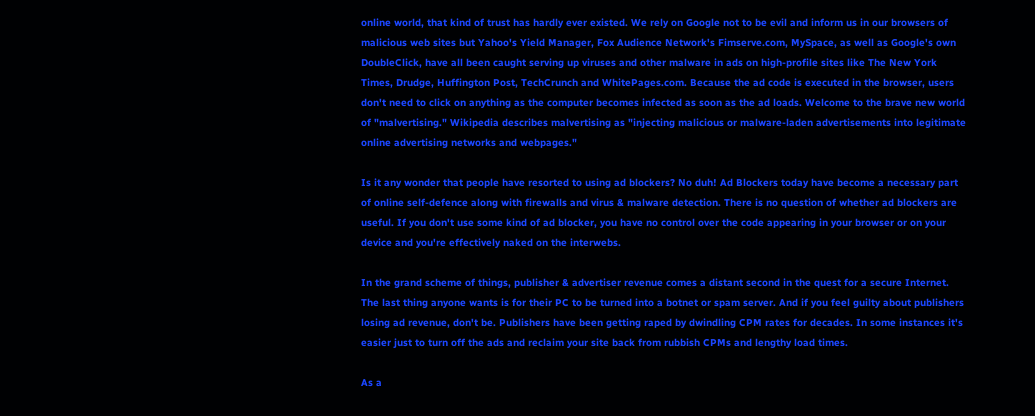online world, that kind of trust has hardly ever existed. We rely on Google not to be evil and inform us in our browsers of malicious web sites but Yahoo's Yield Manager, Fox Audience Network's Fimserve.com, MySpace, as well as Google's own DoubleClick, have all been caught serving up viruses and other malware in ads on high-profile sites like The New York Times, Drudge, Huffington Post, TechCrunch and WhitePages.com. Because the ad code is executed in the browser, users don't need to click on anything as the computer becomes infected as soon as the ad loads. Welcome to the brave new world of "malvertising." Wikipedia describes malvertising as "injecting malicious or malware-laden advertisements into legitimate online advertising networks and webpages."

Is it any wonder that people have resorted to using ad blockers? No duh! Ad Blockers today have become a necessary part of online self-defence along with firewalls and virus & malware detection. There is no question of whether ad blockers are useful. If you don't use some kind of ad blocker, you have no control over the code appearing in your browser or on your device and you're effectively naked on the interwebs.

In the grand scheme of things, publisher & advertiser revenue comes a distant second in the quest for a secure Internet. The last thing anyone wants is for their PC to be turned into a botnet or spam server. And if you feel guilty about publishers losing ad revenue, don't be. Publishers have been getting raped by dwindling CPM rates for decades. In some instances it's easier just to turn off the ads and reclaim your site back from rubbish CPMs and lengthy load times.

As a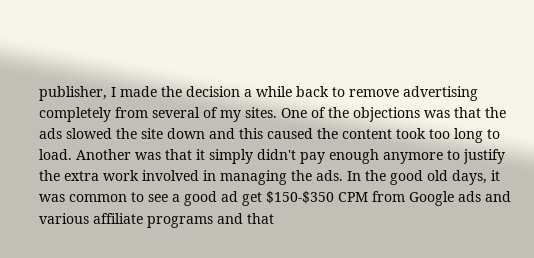publisher, I made the decision a while back to remove advertising completely from several of my sites. One of the objections was that the ads slowed the site down and this caused the content took too long to load. Another was that it simply didn't pay enough anymore to justify the extra work involved in managing the ads. In the good old days, it was common to see a good ad get $150-$350 CPM from Google ads and various affiliate programs and that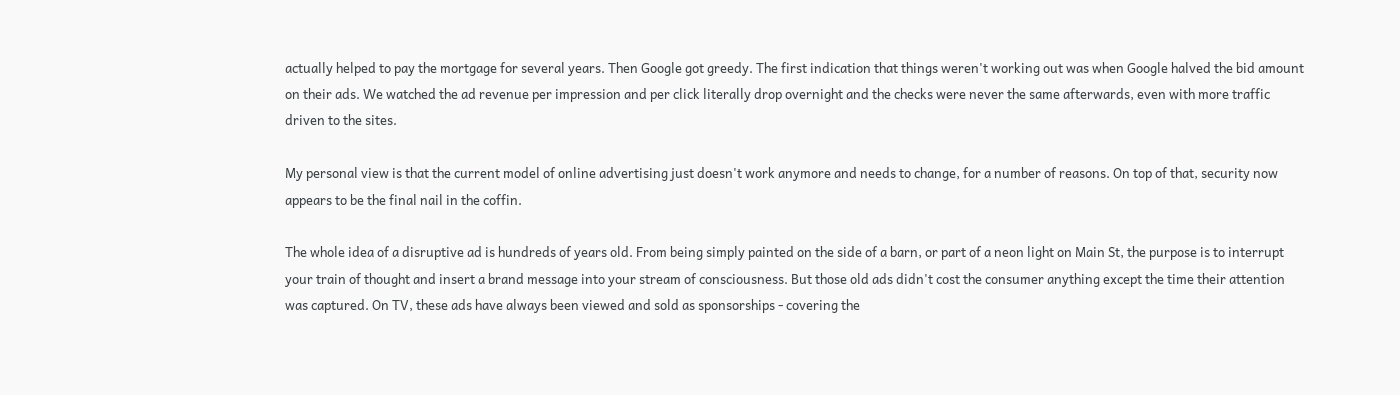actually helped to pay the mortgage for several years. Then Google got greedy. The first indication that things weren't working out was when Google halved the bid amount on their ads. We watched the ad revenue per impression and per click literally drop overnight and the checks were never the same afterwards, even with more traffic driven to the sites.

My personal view is that the current model of online advertising just doesn't work anymore and needs to change, for a number of reasons. On top of that, security now appears to be the final nail in the coffin.

The whole idea of a disruptive ad is hundreds of years old. From being simply painted on the side of a barn, or part of a neon light on Main St, the purpose is to interrupt your train of thought and insert a brand message into your stream of consciousness. But those old ads didn't cost the consumer anything except the time their attention was captured. On TV, these ads have always been viewed and sold as sponsorships - covering the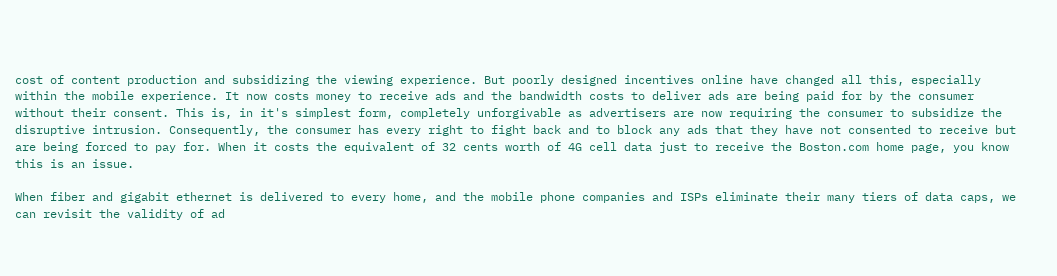cost of content production and subsidizing the viewing experience. But poorly designed incentives online have changed all this, especially within the mobile experience. It now costs money to receive ads and the bandwidth costs to deliver ads are being paid for by the consumer without their consent. This is, in it's simplest form, completely unforgivable as advertisers are now requiring the consumer to subsidize the disruptive intrusion. Consequently, the consumer has every right to fight back and to block any ads that they have not consented to receive but are being forced to pay for. When it costs the equivalent of 32 cents worth of 4G cell data just to receive the Boston.com home page, you know this is an issue.

When fiber and gigabit ethernet is delivered to every home, and the mobile phone companies and ISPs eliminate their many tiers of data caps, we can revisit the validity of ad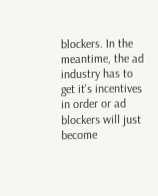blockers. In the meantime, the ad industry has to get it's incentives in order or ad blockers will just become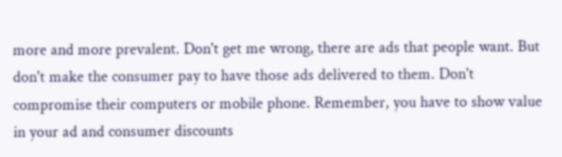more and more prevalent. Don't get me wrong, there are ads that people want. But don't make the consumer pay to have those ads delivered to them. Don't compromise their computers or mobile phone. Remember, you have to show value in your ad and consumer discounts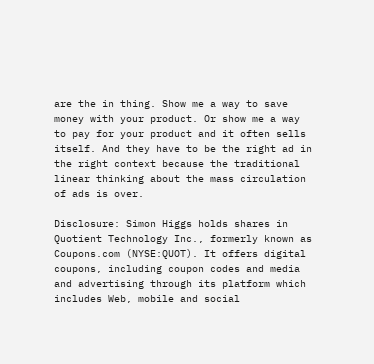are the in thing. Show me a way to save money with your product. Or show me a way to pay for your product and it often sells itself. And they have to be the right ad in the right context because the traditional linear thinking about the mass circulation of ads is over.

Disclosure: Simon Higgs holds shares in Quotient Technology Inc., formerly known as Coupons.com (NYSE:QUOT). It offers digital coupons, including coupon codes and media and advertising through its platform which includes Web, mobile and social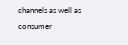channels as well as consumer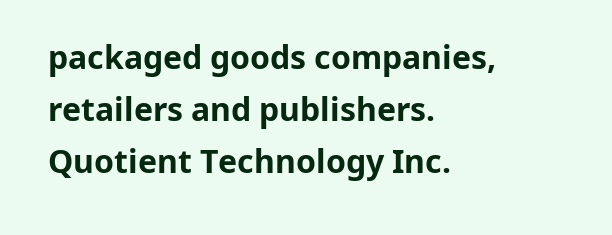packaged goods companies, retailers and publishers. Quotient Technology Inc.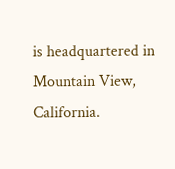is headquartered in Mountain View, California.